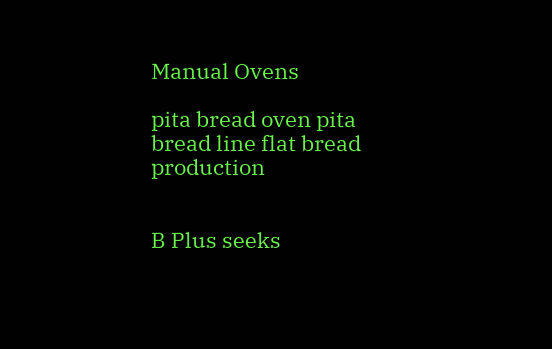Manual Ovens

pita bread oven pita bread line flat bread production


B Plus seeks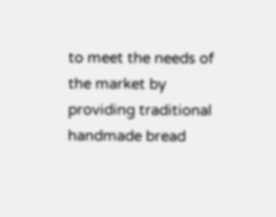to meet the needs of the market by providing traditional handmade bread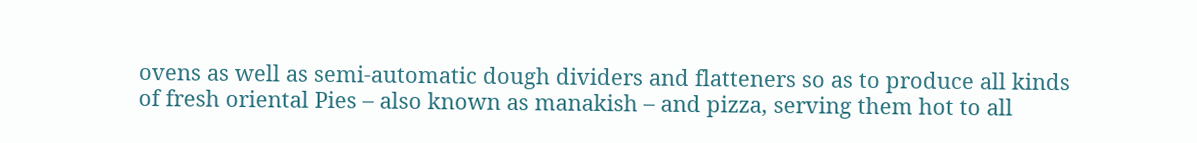ovens as well as semi-automatic dough dividers and flatteners so as to produce all kinds of fresh oriental Pies – also known as manakish – and pizza, serving them hot to all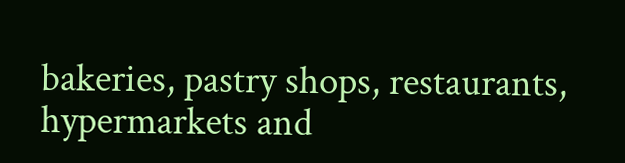bakeries, pastry shops, restaurants, hypermarkets and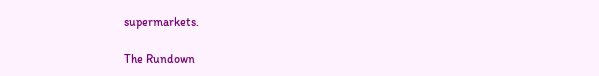supermarkets.

The Rundown